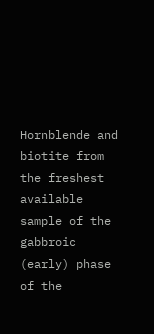Hornblende and biotite from the freshest available sample of the gabbroic (early) phase of the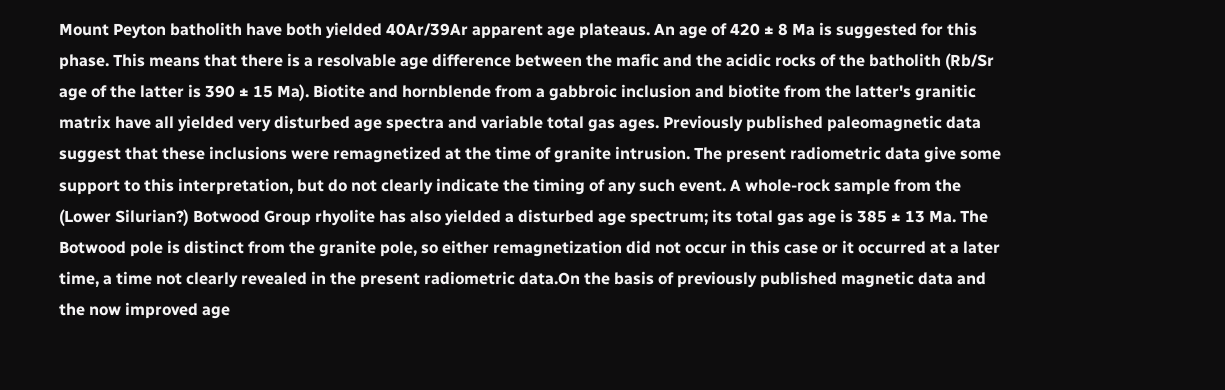Mount Peyton batholith have both yielded 40Ar/39Ar apparent age plateaus. An age of 420 ± 8 Ma is suggested for this phase. This means that there is a resolvable age difference between the mafic and the acidic rocks of the batholith (Rb/Sr age of the latter is 390 ± 15 Ma). Biotite and hornblende from a gabbroic inclusion and biotite from the latter's granitic matrix have all yielded very disturbed age spectra and variable total gas ages. Previously published paleomagnetic data suggest that these inclusions were remagnetized at the time of granite intrusion. The present radiometric data give some support to this interpretation, but do not clearly indicate the timing of any such event. A whole-rock sample from the (Lower Silurian?) Botwood Group rhyolite has also yielded a disturbed age spectrum; its total gas age is 385 ± 13 Ma. The Botwood pole is distinct from the granite pole, so either remagnetization did not occur in this case or it occurred at a later time, a time not clearly revealed in the present radiometric data.On the basis of previously published magnetic data and the now improved age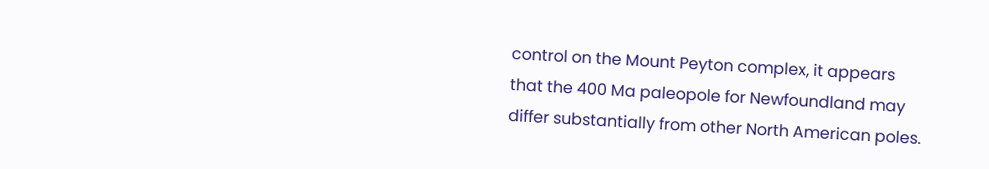control on the Mount Peyton complex, it appears that the 400 Ma paleopole for Newfoundland may differ substantially from other North American poles.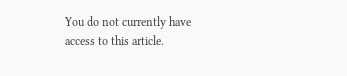You do not currently have access to this article.